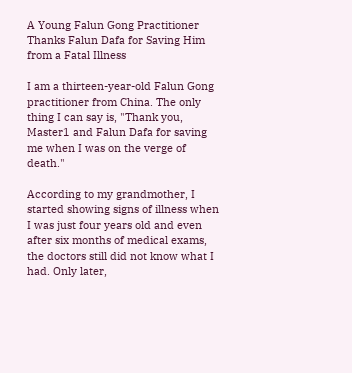A Young Falun Gong Practitioner Thanks Falun Dafa for Saving Him from a Fatal Illness

I am a thirteen-year-old Falun Gong practitioner from China. The only thing I can say is, "Thank you, Master1 and Falun Dafa for saving me when I was on the verge of death."

According to my grandmother, I started showing signs of illness when I was just four years old and even after six months of medical exams, the doctors still did not know what I had. Only later,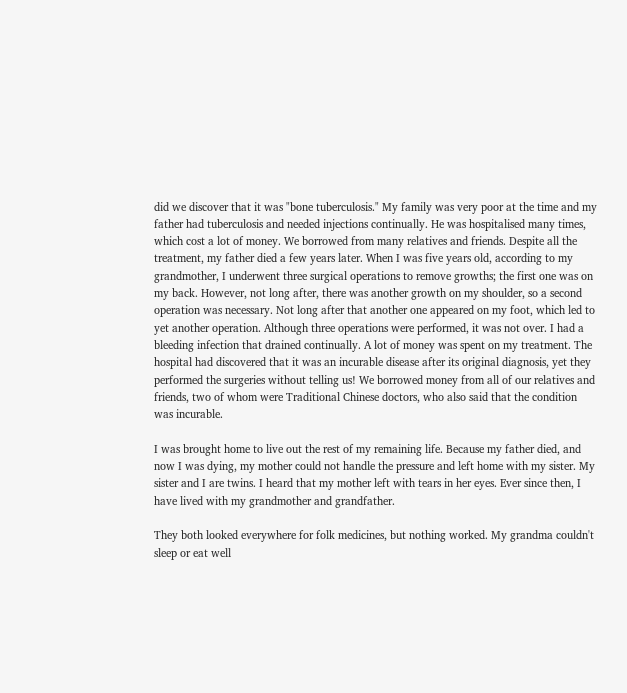did we discover that it was "bone tuberculosis." My family was very poor at the time and my father had tuberculosis and needed injections continually. He was hospitalised many times, which cost a lot of money. We borrowed from many relatives and friends. Despite all the treatment, my father died a few years later. When I was five years old, according to my grandmother, I underwent three surgical operations to remove growths; the first one was on my back. However, not long after, there was another growth on my shoulder, so a second operation was necessary. Not long after that another one appeared on my foot, which led to yet another operation. Although three operations were performed, it was not over. I had a bleeding infection that drained continually. A lot of money was spent on my treatment. The hospital had discovered that it was an incurable disease after its original diagnosis, yet they performed the surgeries without telling us! We borrowed money from all of our relatives and friends, two of whom were Traditional Chinese doctors, who also said that the condition was incurable.

I was brought home to live out the rest of my remaining life. Because my father died, and now I was dying, my mother could not handle the pressure and left home with my sister. My sister and I are twins. I heard that my mother left with tears in her eyes. Ever since then, I have lived with my grandmother and grandfather.

They both looked everywhere for folk medicines, but nothing worked. My grandma couldn't sleep or eat well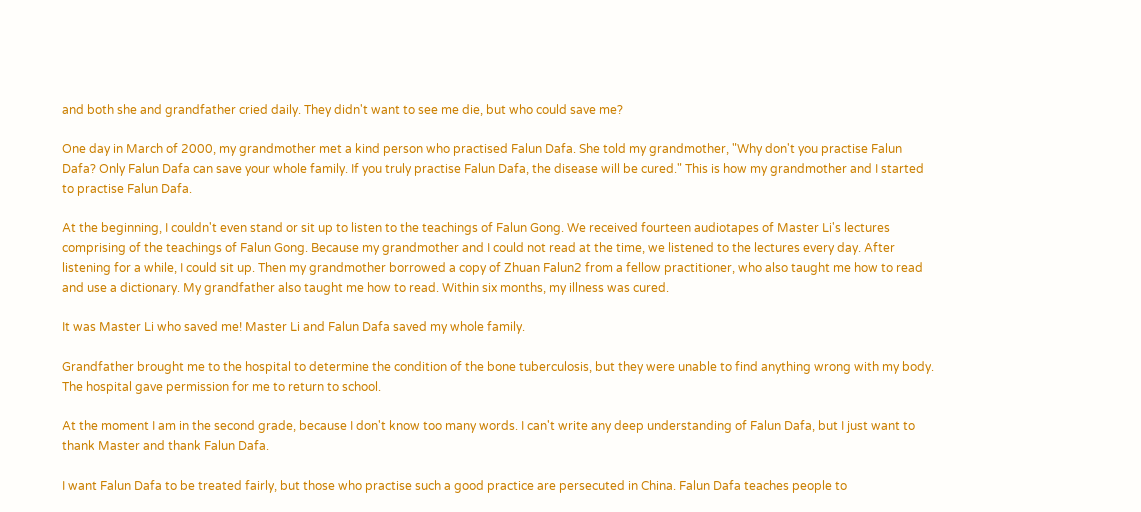and both she and grandfather cried daily. They didn't want to see me die, but who could save me?

One day in March of 2000, my grandmother met a kind person who practised Falun Dafa. She told my grandmother, "Why don't you practise Falun Dafa? Only Falun Dafa can save your whole family. If you truly practise Falun Dafa, the disease will be cured." This is how my grandmother and I started to practise Falun Dafa.

At the beginning, I couldn't even stand or sit up to listen to the teachings of Falun Gong. We received fourteen audiotapes of Master Li's lectures comprising of the teachings of Falun Gong. Because my grandmother and I could not read at the time, we listened to the lectures every day. After listening for a while, I could sit up. Then my grandmother borrowed a copy of Zhuan Falun2 from a fellow practitioner, who also taught me how to read and use a dictionary. My grandfather also taught me how to read. Within six months, my illness was cured.

It was Master Li who saved me! Master Li and Falun Dafa saved my whole family.

Grandfather brought me to the hospital to determine the condition of the bone tuberculosis, but they were unable to find anything wrong with my body. The hospital gave permission for me to return to school.

At the moment I am in the second grade, because I don't know too many words. I can't write any deep understanding of Falun Dafa, but I just want to thank Master and thank Falun Dafa.

I want Falun Dafa to be treated fairly, but those who practise such a good practice are persecuted in China. Falun Dafa teaches people to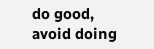do good, avoid doing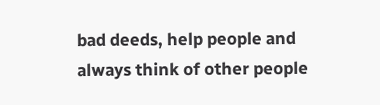bad deeds, help people and always think of other people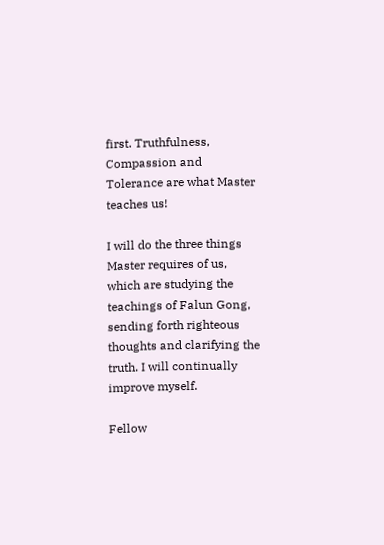first. Truthfulness, Compassion and Tolerance are what Master teaches us!

I will do the three things Master requires of us, which are studying the teachings of Falun Gong, sending forth righteous thoughts and clarifying the truth. I will continually improve myself.

Fellow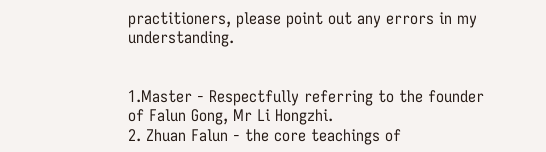practitioners, please point out any errors in my understanding.


1.Master - Respectfully referring to the founder of Falun Gong, Mr Li Hongzhi.
2. Zhuan Falun - the core teachings of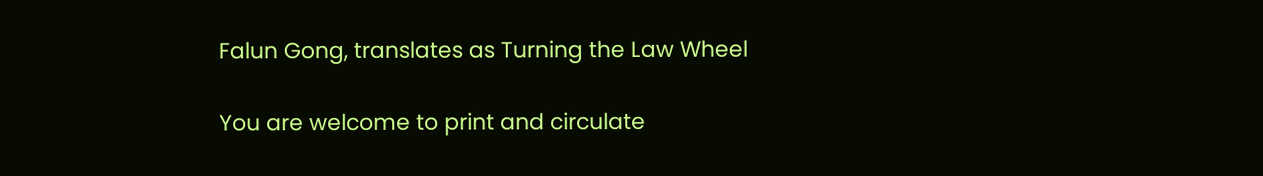Falun Gong, translates as Turning the Law Wheel

You are welcome to print and circulate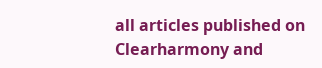all articles published on Clearharmony and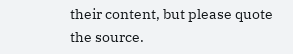their content, but please quote the source.